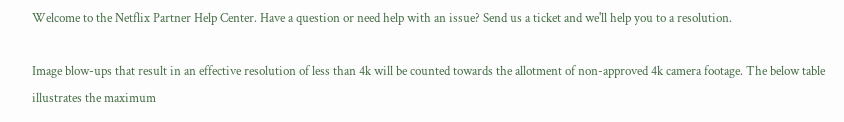Welcome to the Netflix Partner Help Center. Have a question or need help with an issue? Send us a ticket and we'll help you to a resolution.

Image blow-ups that result in an effective resolution of less than 4k will be counted towards the allotment of non-approved 4k camera footage. The below table illustrates the maximum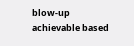blow-up achievable based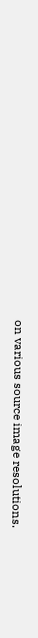on various source image resolutions.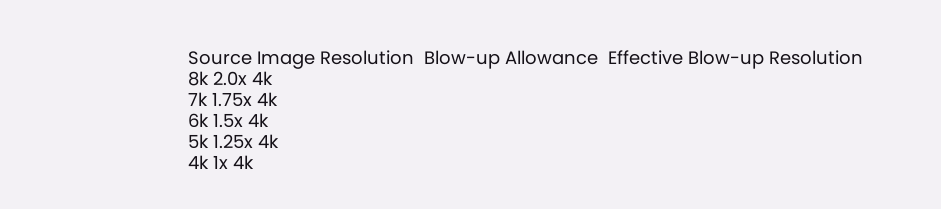Source Image Resolution  Blow-up Allowance  Effective Blow-up Resolution
8k 2.0x 4k
7k 1.75x 4k
6k 1.5x 4k
5k 1.25x 4k
4k 1x 4k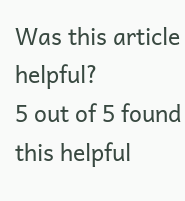Was this article helpful?
5 out of 5 found this helpful